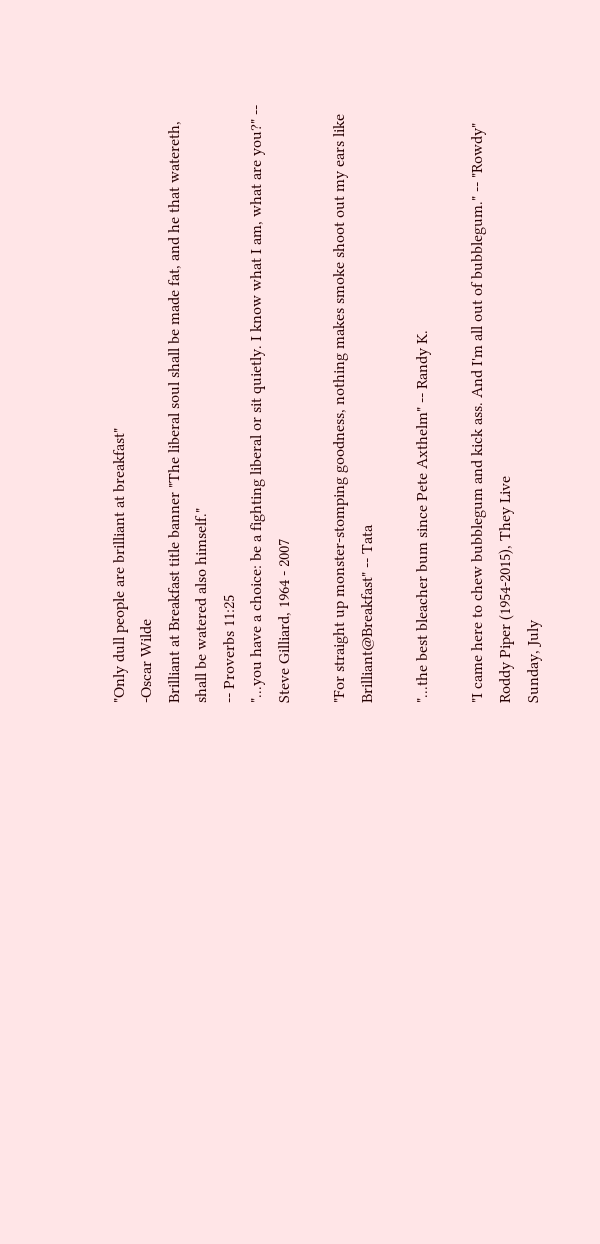"Only dull people are brilliant at breakfast"
-Oscar Wilde
Brilliant at Breakfast title banner "The liberal soul shall be made fat, and he that watereth, shall be watered also himself."
-- Proverbs 11:25
"...you have a choice: be a fighting liberal or sit quietly. I know what I am, what are you?" -- Steve Gilliard, 1964 - 2007

"For straight up monster-stomping goodness, nothing makes smoke shoot out my ears like Brilliant@Breakfast" -- Tata

"...the best bleacher bum since Pete Axthelm" -- Randy K.

"I came here to chew bubblegum and kick ass. And I'm all out of bubblegum." -- "Rowdy" Roddy Piper (1954-2015), They Live
Sunday, July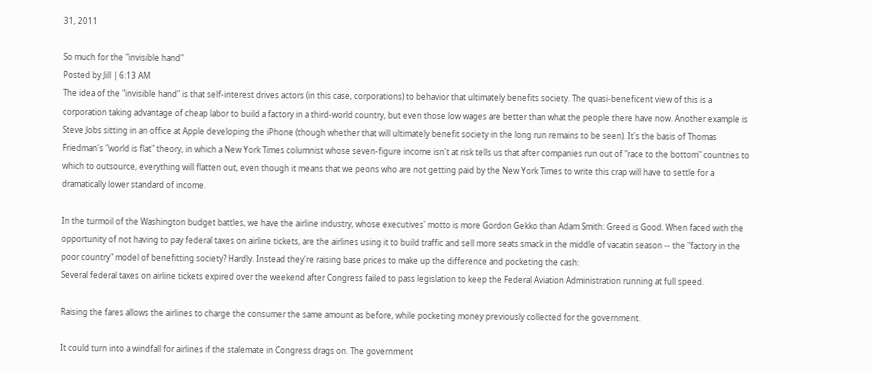31, 2011

So much for the "invisible hand"
Posted by Jill | 6:13 AM
The idea of the "invisible hand" is that self-interest drives actors (in this case, corporations) to behavior that ultimately benefits society. The quasi-beneficent view of this is a corporation taking advantage of cheap labor to build a factory in a third-world country, but even those low wages are better than what the people there have now. Another example is Steve Jobs sitting in an office at Apple developing the iPhone (though whether that will ultimately benefit society in the long run remains to be seen). It's the basis of Thomas Friedman's "world is flat" theory, in which a New York Times columnist whose seven-figure income isn't at risk tells us that after companies run out of "race to the bottom" countries to which to outsource, everything will flatten out, even though it means that we peons who are not getting paid by the New York Times to write this crap will have to settle for a dramatically lower standard of income.

In the turmoil of the Washington budget battles, we have the airline industry, whose executives' motto is more Gordon Gekko than Adam Smith: Greed is Good. When faced with the opportunity of not having to pay federal taxes on airline tickets, are the airlines using it to build traffic and sell more seats smack in the middle of vacatin season -- the "factory in the poor country" model of benefitting society? Hardly. Instead they're raising base prices to make up the difference and pocketing the cash:
Several federal taxes on airline tickets expired over the weekend after Congress failed to pass legislation to keep the Federal Aviation Administration running at full speed.

Raising the fares allows the airlines to charge the consumer the same amount as before, while pocketing money previously collected for the government.

It could turn into a windfall for airlines if the stalemate in Congress drags on. The government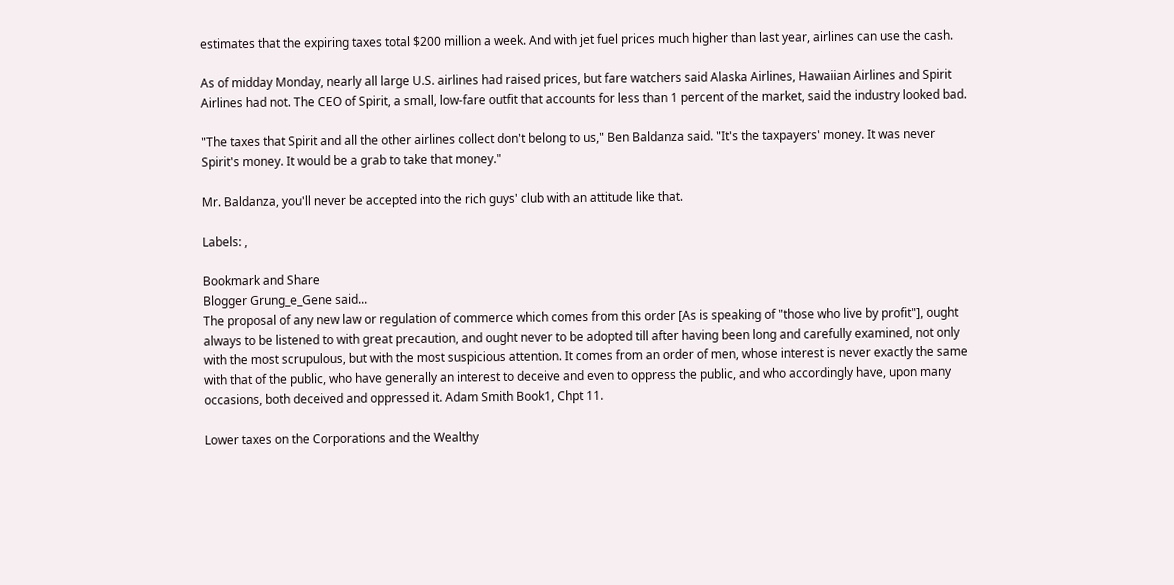estimates that the expiring taxes total $200 million a week. And with jet fuel prices much higher than last year, airlines can use the cash.

As of midday Monday, nearly all large U.S. airlines had raised prices, but fare watchers said Alaska Airlines, Hawaiian Airlines and Spirit Airlines had not. The CEO of Spirit, a small, low-fare outfit that accounts for less than 1 percent of the market, said the industry looked bad.

"The taxes that Spirit and all the other airlines collect don't belong to us," Ben Baldanza said. "It's the taxpayers' money. It was never Spirit's money. It would be a grab to take that money."

Mr. Baldanza, you'll never be accepted into the rich guys' club with an attitude like that.

Labels: ,

Bookmark and Share
Blogger Grung_e_Gene said...
The proposal of any new law or regulation of commerce which comes from this order [As is speaking of "those who live by profit"], ought always to be listened to with great precaution, and ought never to be adopted till after having been long and carefully examined, not only with the most scrupulous, but with the most suspicious attention. It comes from an order of men, whose interest is never exactly the same with that of the public, who have generally an interest to deceive and even to oppress the public, and who accordingly have, upon many occasions, both deceived and oppressed it. Adam Smith Book1, Chpt 11.

Lower taxes on the Corporations and the Wealthy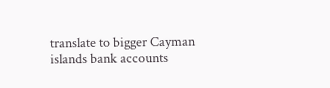translate to bigger Cayman islands bank accounts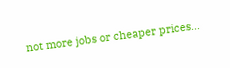not more jobs or cheaper prices...